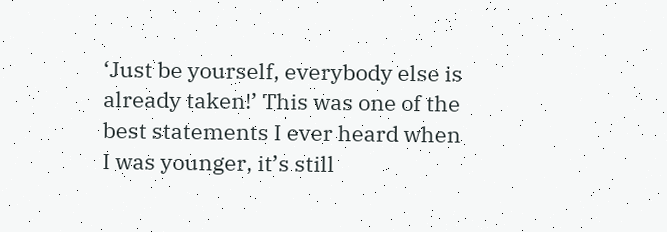‘Just be yourself, everybody else is already taken!’ This was one of the best statements I ever heard when I was younger, it’s still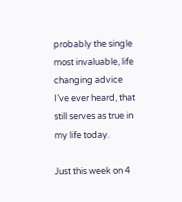probably the single most invaluable, life changing advice I’ve ever heard, that still serves as true in my life today.

Just this week on 4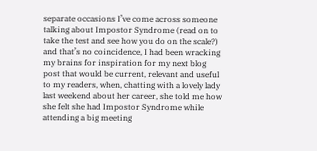separate occasions I’ve come across someone talking about Impostor Syndrome (read on to take the test and see how you do on the scale?) and that’s no coincidence, I had been wracking my brains for inspiration for my next blog post that would be current, relevant and useful to my readers, when, chatting with a lovely lady last weekend about her career, she told me how she felt she had Impostor Syndrome while attending a big meeting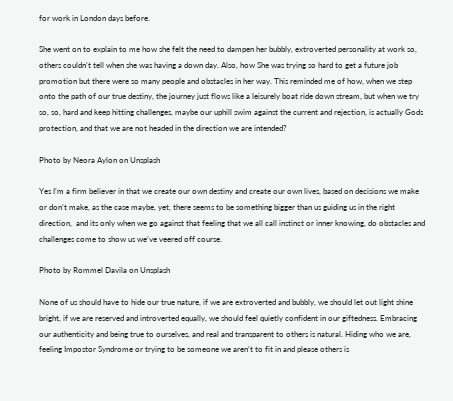for work in London days before.

She went on to explain to me how she felt the need to dampen her bubbly, extroverted personality at work so, others couldn’t tell when she was having a down day. Also, how She was trying so hard to get a future job promotion but there were so many people and obstacles in her way. This reminded me of how, when we step onto the path of our true destiny, the journey just flows like a leisurely boat ride down stream, but when we try so, so, hard and keep hitting challenges, maybe our uphill swim against the current and rejection, is actually Gods protection, and that we are not headed in the direction we are intended?

Photo by Neora Aylon on Unsplash

Yes I’m a firm believer in that we create our own destiny and create our own lives, based on decisions we make or don’t make, as the case maybe, yet, there seems to be something bigger than us guiding us in the right direction,  and its only when we go against that feeling that we all call instinct or inner knowing, do obstacles and challenges come to show us we’ve veered off course.

Photo by Rommel Davila on Unsplash

None of us should have to hide our true nature, if we are extroverted and bubbly, we should let out light shine bright, if we are reserved and introverted equally, we should feel quietly confident in our giftedness. Embracing our authenticity and being true to ourselves, and real and transparent to others is natural. Hiding who we are, feeling Impostor Syndrome or trying to be someone we aren’t to fit in and please others is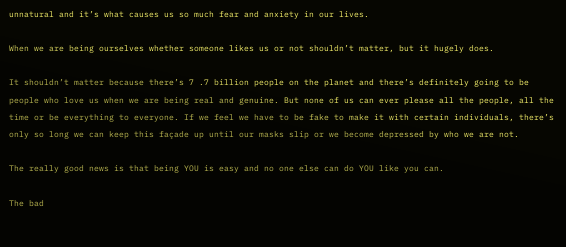unnatural and it’s what causes us so much fear and anxiety in our lives.

When we are being ourselves whether someone likes us or not shouldn’t matter, but it hugely does.

It shouldn’t matter because there’s 7 .7 billion people on the planet and there’s definitely going to be people who love us when we are being real and genuine. But none of us can ever please all the people, all the time or be everything to everyone. If we feel we have to be fake to make it with certain individuals, there’s only so long we can keep this façade up until our masks slip or we become depressed by who we are not.

The really good news is that being YOU is easy and no one else can do YOU like you can.

The bad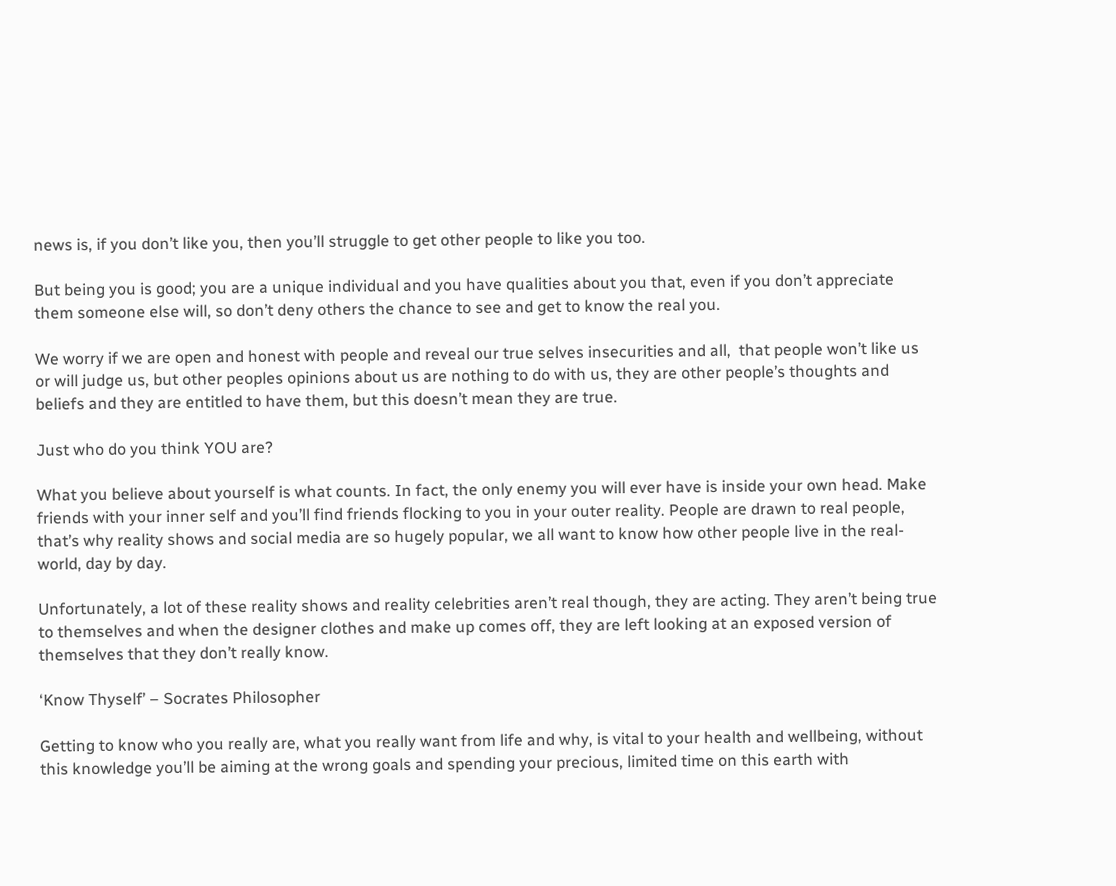news is, if you don’t like you, then you’ll struggle to get other people to like you too.

But being you is good; you are a unique individual and you have qualities about you that, even if you don’t appreciate them someone else will, so don’t deny others the chance to see and get to know the real you.

We worry if we are open and honest with people and reveal our true selves insecurities and all,  that people won’t like us or will judge us, but other peoples opinions about us are nothing to do with us, they are other people’s thoughts and beliefs and they are entitled to have them, but this doesn’t mean they are true.

Just who do you think YOU are?

What you believe about yourself is what counts. In fact, the only enemy you will ever have is inside your own head. Make friends with your inner self and you’ll find friends flocking to you in your outer reality. People are drawn to real people, that’s why reality shows and social media are so hugely popular, we all want to know how other people live in the real-world, day by day.

Unfortunately, a lot of these reality shows and reality celebrities aren’t real though, they are acting. They aren’t being true to themselves and when the designer clothes and make up comes off, they are left looking at an exposed version of themselves that they don’t really know.

‘Know Thyself’ – Socrates Philosopher

Getting to know who you really are, what you really want from life and why, is vital to your health and wellbeing, without this knowledge you’ll be aiming at the wrong goals and spending your precious, limited time on this earth with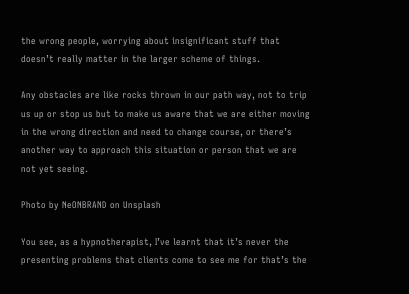the wrong people, worrying about insignificant stuff that doesn’t really matter in the larger scheme of things.

Any obstacles are like rocks thrown in our path way, not to trip us up or stop us but to make us aware that we are either moving in the wrong direction and need to change course, or there’s another way to approach this situation or person that we are not yet seeing.

Photo by NeONBRAND on Unsplash

You see, as a hypnotherapist, I’ve learnt that it’s never the presenting problems that clients come to see me for that’s the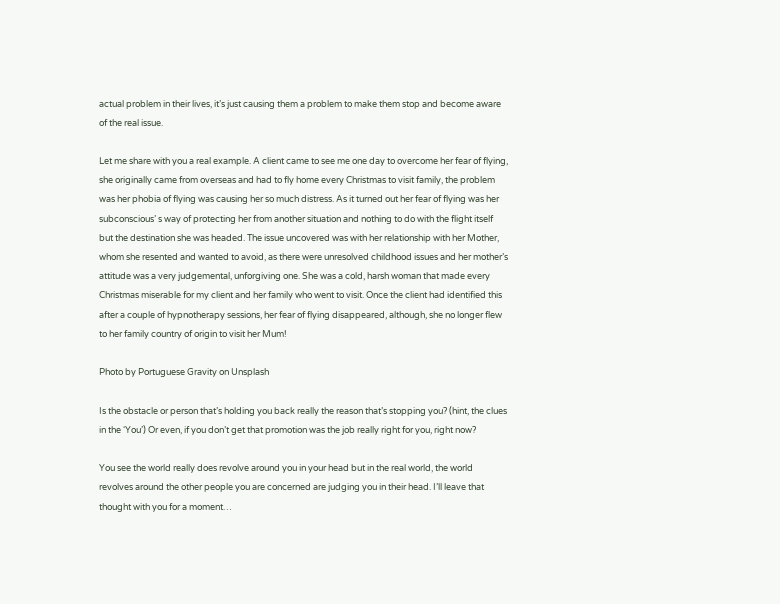actual problem in their lives, it’s just causing them a problem to make them stop and become aware of the real issue.

Let me share with you a real example. A client came to see me one day to overcome her fear of flying, she originally came from overseas and had to fly home every Christmas to visit family, the problem was her phobia of flying was causing her so much distress. As it turned out her fear of flying was her subconscious’ s way of protecting her from another situation and nothing to do with the flight itself but the destination she was headed. The issue uncovered was with her relationship with her Mother, whom she resented and wanted to avoid, as there were unresolved childhood issues and her mother’s attitude was a very judgemental, unforgiving one. She was a cold, harsh woman that made every Christmas miserable for my client and her family who went to visit. Once the client had identified this after a couple of hypnotherapy sessions, her fear of flying disappeared, although, she no longer flew to her family country of origin to visit her Mum!

Photo by Portuguese Gravity on Unsplash

Is the obstacle or person that’s holding you back really the reason that’s stopping you? (hint, the clues in the ‘You’) Or even, if you don’t get that promotion was the job really right for you, right now?

You see the world really does revolve around you in your head but in the real world, the world revolves around the other people you are concerned are judging you in their head. I’ll leave that thought with you for a moment…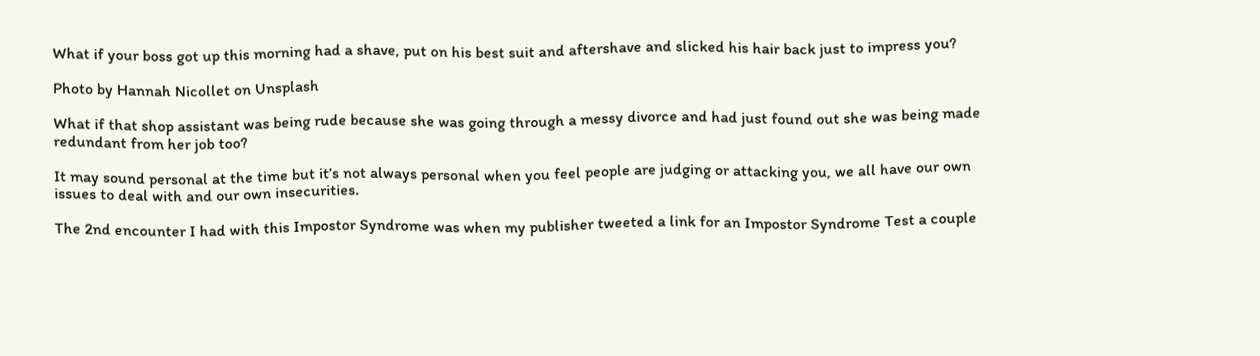What if your boss got up this morning had a shave, put on his best suit and aftershave and slicked his hair back just to impress you?

Photo by Hannah Nicollet on Unsplash

What if that shop assistant was being rude because she was going through a messy divorce and had just found out she was being made redundant from her job too?

It may sound personal at the time but it’s not always personal when you feel people are judging or attacking you, we all have our own issues to deal with and our own insecurities.

The 2nd encounter I had with this Impostor Syndrome was when my publisher tweeted a link for an Impostor Syndrome Test a couple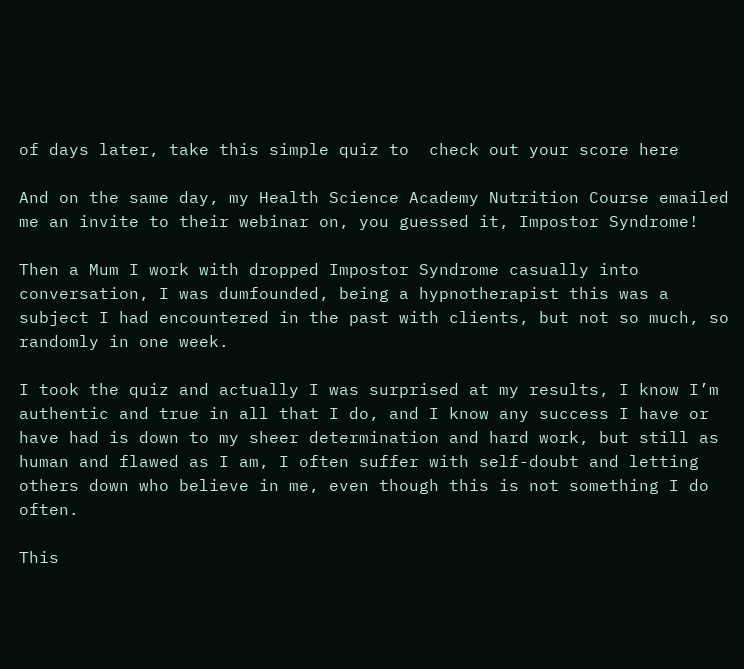of days later, take this simple quiz to  check out your score here

And on the same day, my Health Science Academy Nutrition Course emailed me an invite to their webinar on, you guessed it, Impostor Syndrome!

Then a Mum I work with dropped Impostor Syndrome casually into conversation, I was dumfounded, being a hypnotherapist this was a subject I had encountered in the past with clients, but not so much, so randomly in one week.

I took the quiz and actually I was surprised at my results, I know I’m authentic and true in all that I do, and I know any success I have or have had is down to my sheer determination and hard work, but still as human and flawed as I am, I often suffer with self-doubt and letting others down who believe in me, even though this is not something I do often.

This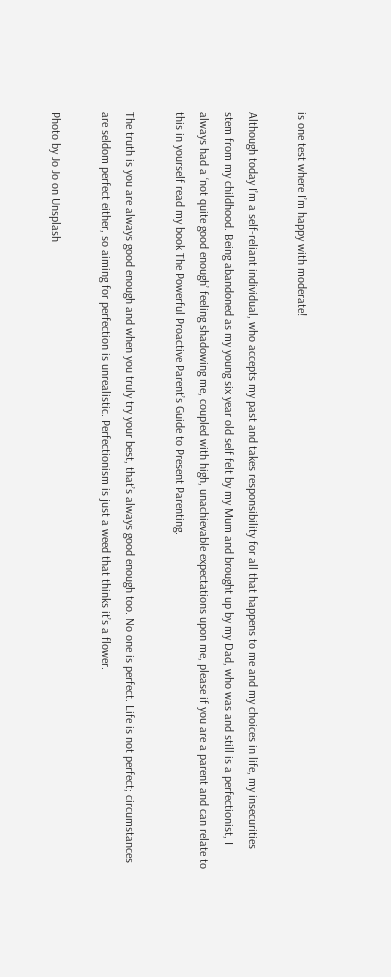is one test where I’m happy with moderate!

Although today I’m a self-reliant individual, who accepts my past and takes responsibility for all that happens to me and my choices in life, my insecurities stem from my childhood. Being abandoned as my young six year old self felt by my Mum and brought up by my Dad, who was and still is a perfectionist, I always had a ‘not quite good enough’ feeling shadowing me, coupled with high, unachievable expectations upon me, please if you are a parent and can relate to this in yourself read my book The Powerful Proactive Parent’s Guide to Present Parenting.

The truth is you are always good enough and when you truly try your best, that’s always good enough too. No one is perfect. Life is not perfect; circumstances are seldom perfect either, so aiming for perfection is unrealistic. Perfectionism is just a weed that thinks it’s a flower.

Photo by Jo Jo on Unsplash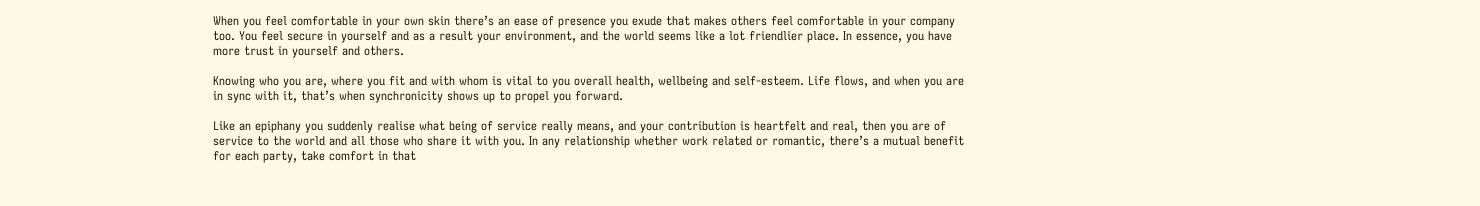When you feel comfortable in your own skin there’s an ease of presence you exude that makes others feel comfortable in your company too. You feel secure in yourself and as a result your environment, and the world seems like a lot friendlier place. In essence, you have more trust in yourself and others.

Knowing who you are, where you fit and with whom is vital to you overall health, wellbeing and self-esteem. Life flows, and when you are in sync with it, that’s when synchronicity shows up to propel you forward.

Like an epiphany you suddenly realise what being of service really means, and your contribution is heartfelt and real, then you are of service to the world and all those who share it with you. In any relationship whether work related or romantic, there’s a mutual benefit for each party, take comfort in that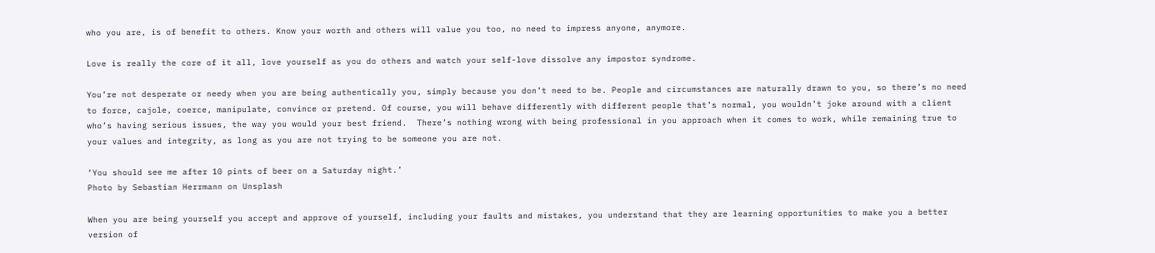who you are, is of benefit to others. Know your worth and others will value you too, no need to impress anyone, anymore.

Love is really the core of it all, love yourself as you do others and watch your self-love dissolve any impostor syndrome.

You’re not desperate or needy when you are being authentically you, simply because you don’t need to be. People and circumstances are naturally drawn to you, so there’s no need to force, cajole, coerce, manipulate, convince or pretend. Of course, you will behave differently with different people that’s normal, you wouldn’t joke around with a client who’s having serious issues, the way you would your best friend.  There’s nothing wrong with being professional in you approach when it comes to work, while remaining true to your values and integrity, as long as you are not trying to be someone you are not.

‘You should see me after 10 pints of beer on a Saturday night.’
Photo by Sebastian Herrmann on Unsplash

When you are being yourself you accept and approve of yourself, including your faults and mistakes, you understand that they are learning opportunities to make you a better version of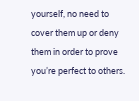yourself, no need to cover them up or deny them in order to prove you’re perfect to others.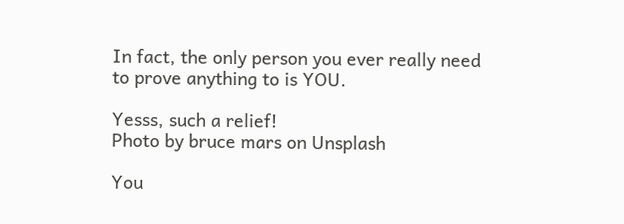In fact, the only person you ever really need to prove anything to is YOU.

Yesss, such a relief!
Photo by bruce mars on Unsplash

You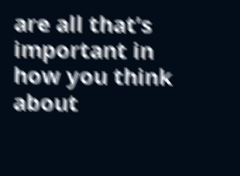are all that’s important in how you think about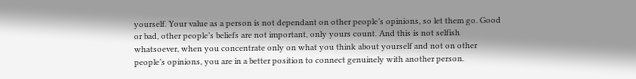yourself. Your value as a person is not dependant on other people’s opinions, so let them go. Good or bad, other people’s beliefs are not important, only yours count. And this is not selfish whatsoever, when you concentrate only on what you think about yourself and not on other people’s opinions, you are in a better position to connect genuinely with another person.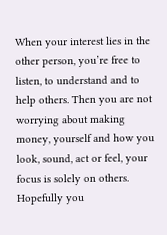When your interest lies in the other person, you’re free to listen, to understand and to help others. Then you are not worrying about making money, yourself and how you look, sound, act or feel, your focus is solely on others. Hopefully you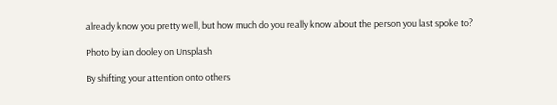already know you pretty well, but how much do you really know about the person you last spoke to?

Photo by ian dooley on Unsplash

By shifting your attention onto others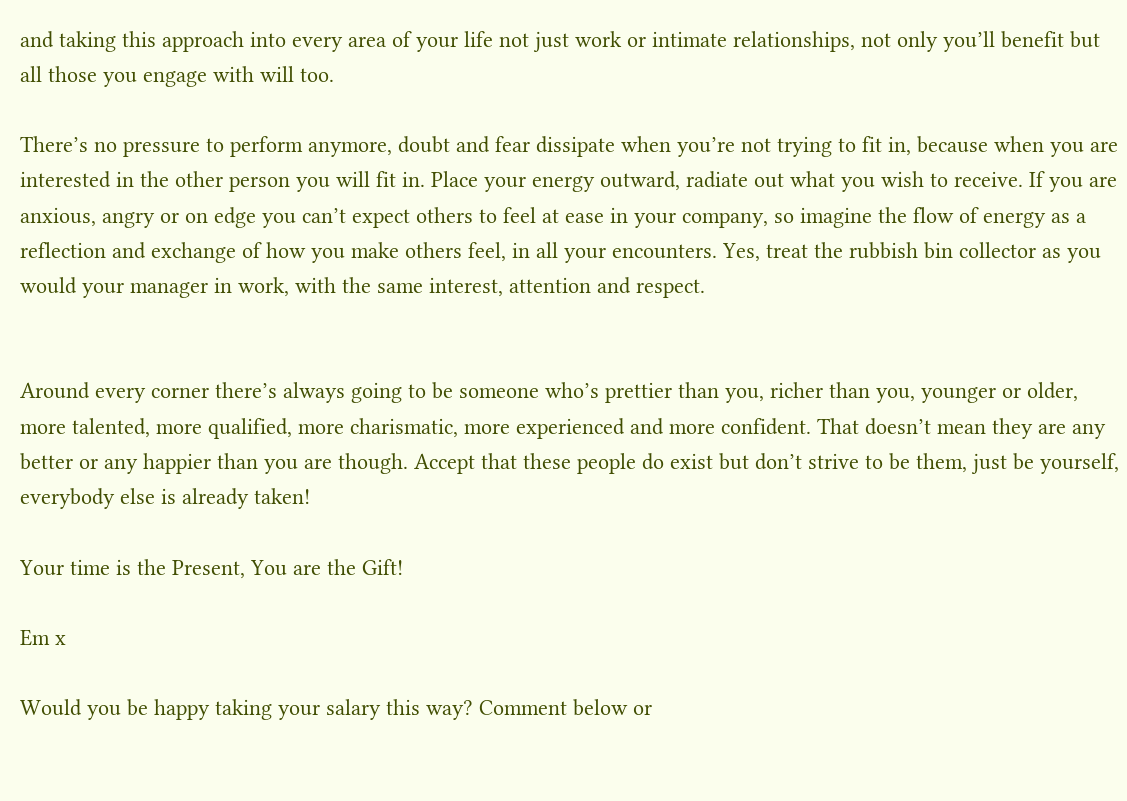and taking this approach into every area of your life not just work or intimate relationships, not only you’ll benefit but all those you engage with will too.

There’s no pressure to perform anymore, doubt and fear dissipate when you’re not trying to fit in, because when you are interested in the other person you will fit in. Place your energy outward, radiate out what you wish to receive. If you are anxious, angry or on edge you can’t expect others to feel at ease in your company, so imagine the flow of energy as a reflection and exchange of how you make others feel, in all your encounters. Yes, treat the rubbish bin collector as you would your manager in work, with the same interest, attention and respect.


Around every corner there’s always going to be someone who’s prettier than you, richer than you, younger or older, more talented, more qualified, more charismatic, more experienced and more confident. That doesn’t mean they are any better or any happier than you are though. Accept that these people do exist but don’t strive to be them, just be yourself, everybody else is already taken!

Your time is the Present, You are the Gift!

Em x

Would you be happy taking your salary this way? Comment below or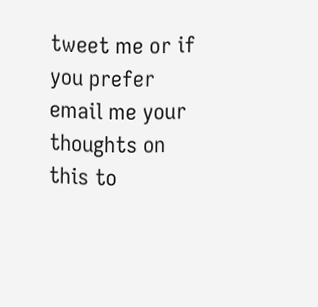tweet me or if you prefer email me your thoughts on this to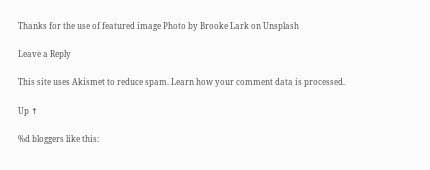Thanks for the use of featured image Photo by Brooke Lark on Unsplash

Leave a Reply

This site uses Akismet to reduce spam. Learn how your comment data is processed.

Up ↑

%d bloggers like this: